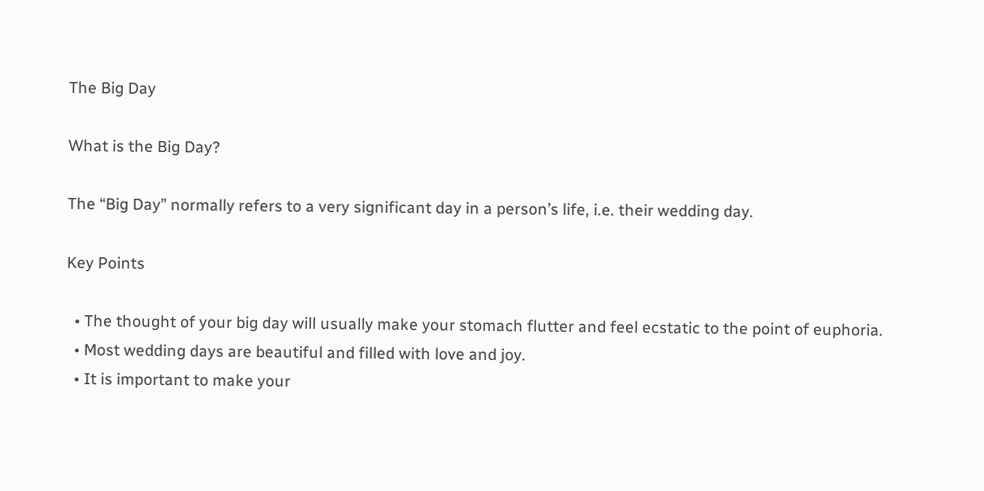The Big Day

What is the Big Day?

The “Big Day” normally refers to a very significant day in a person’s life, i.e. their wedding day.

Key Points

  • The thought of your big day will usually make your stomach flutter and feel ecstatic to the point of euphoria.
  • Most wedding days are beautiful and filled with love and joy.
  • It is important to make your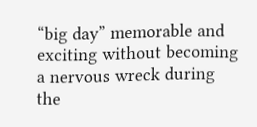“big day” memorable and exciting without becoming a nervous wreck during the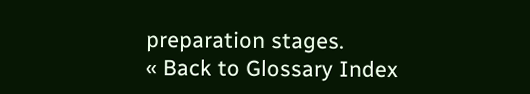preparation stages.
« Back to Glossary Index